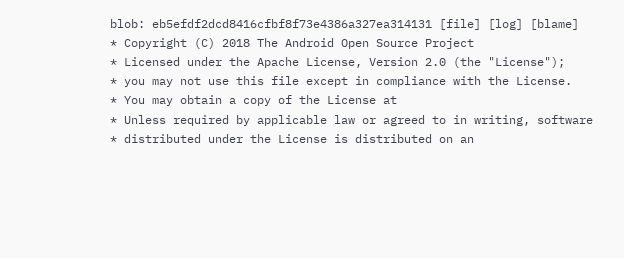blob: eb5efdf2dcd8416cfbf8f73e4386a327ea314131 [file] [log] [blame]
* Copyright (C) 2018 The Android Open Source Project
* Licensed under the Apache License, Version 2.0 (the "License");
* you may not use this file except in compliance with the License.
* You may obtain a copy of the License at
* Unless required by applicable law or agreed to in writing, software
* distributed under the License is distributed on an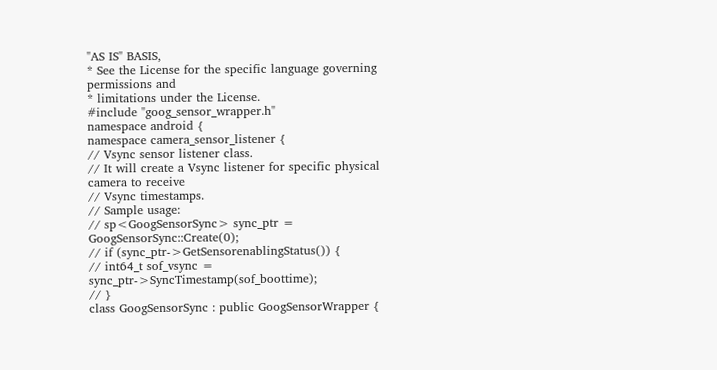"AS IS" BASIS,
* See the License for the specific language governing permissions and
* limitations under the License.
#include "goog_sensor_wrapper.h"
namespace android {
namespace camera_sensor_listener {
// Vsync sensor listener class.
// It will create a Vsync listener for specific physical camera to receive
// Vsync timestamps.
// Sample usage:
// sp<GoogSensorSync> sync_ptr = GoogSensorSync::Create(0);
// if (sync_ptr->GetSensorenablingStatus()) {
// int64_t sof_vsync = sync_ptr->SyncTimestamp(sof_boottime);
// }
class GoogSensorSync : public GoogSensorWrapper {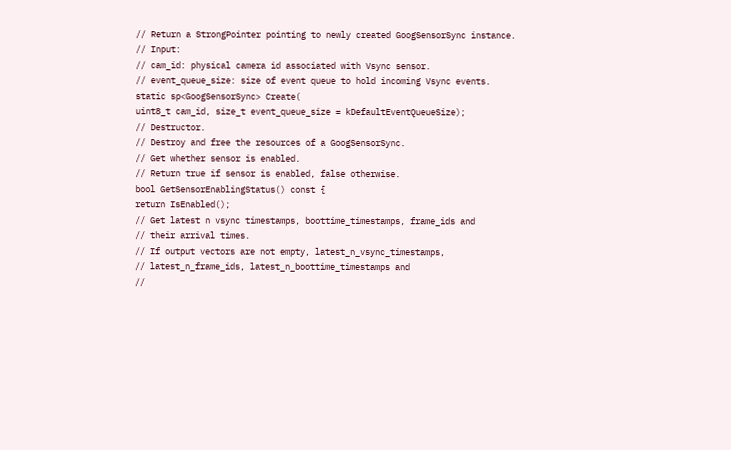// Return a StrongPointer pointing to newly created GoogSensorSync instance.
// Input:
// cam_id: physical camera id associated with Vsync sensor.
// event_queue_size: size of event queue to hold incoming Vsync events.
static sp<GoogSensorSync> Create(
uint8_t cam_id, size_t event_queue_size = kDefaultEventQueueSize);
// Destructor.
// Destroy and free the resources of a GoogSensorSync.
// Get whether sensor is enabled.
// Return true if sensor is enabled, false otherwise.
bool GetSensorEnablingStatus() const {
return IsEnabled();
// Get latest n vsync timestamps, boottime_timestamps, frame_ids and
// their arrival times.
// If output vectors are not empty, latest_n_vsync_timestamps,
// latest_n_frame_ids, latest_n_boottime_timestamps and
//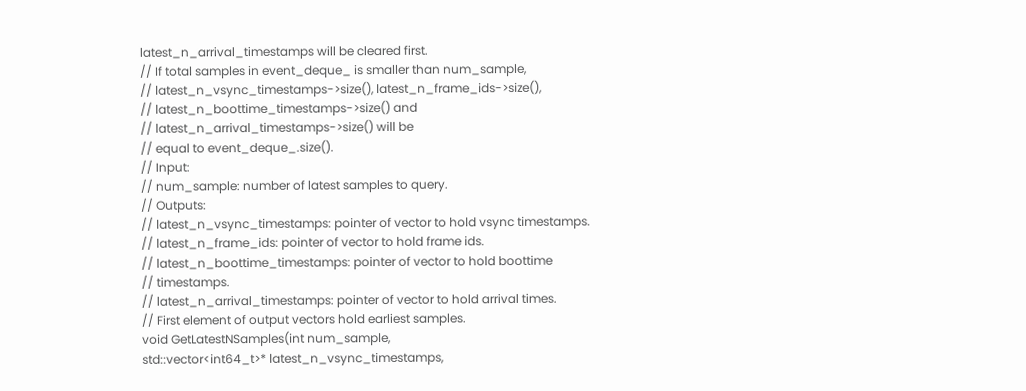latest_n_arrival_timestamps will be cleared first.
// If total samples in event_deque_ is smaller than num_sample,
// latest_n_vsync_timestamps->size(), latest_n_frame_ids->size(),
// latest_n_boottime_timestamps->size() and
// latest_n_arrival_timestamps->size() will be
// equal to event_deque_.size().
// Input:
// num_sample: number of latest samples to query.
// Outputs:
// latest_n_vsync_timestamps: pointer of vector to hold vsync timestamps.
// latest_n_frame_ids: pointer of vector to hold frame ids.
// latest_n_boottime_timestamps: pointer of vector to hold boottime
// timestamps.
// latest_n_arrival_timestamps: pointer of vector to hold arrival times.
// First element of output vectors hold earliest samples.
void GetLatestNSamples(int num_sample,
std::vector<int64_t>* latest_n_vsync_timestamps,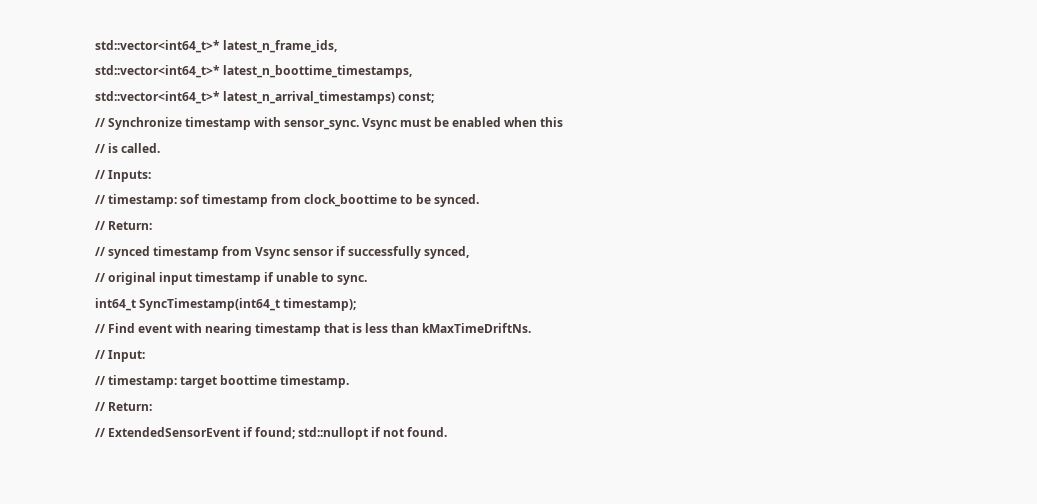std::vector<int64_t>* latest_n_frame_ids,
std::vector<int64_t>* latest_n_boottime_timestamps,
std::vector<int64_t>* latest_n_arrival_timestamps) const;
// Synchronize timestamp with sensor_sync. Vsync must be enabled when this
// is called.
// Inputs:
// timestamp: sof timestamp from clock_boottime to be synced.
// Return:
// synced timestamp from Vsync sensor if successfully synced,
// original input timestamp if unable to sync.
int64_t SyncTimestamp(int64_t timestamp);
// Find event with nearing timestamp that is less than kMaxTimeDriftNs.
// Input:
// timestamp: target boottime timestamp.
// Return:
// ExtendedSensorEvent if found; std::nullopt if not found.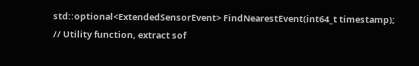std::optional<ExtendedSensorEvent> FindNearestEvent(int64_t timestamp);
// Utility function, extract sof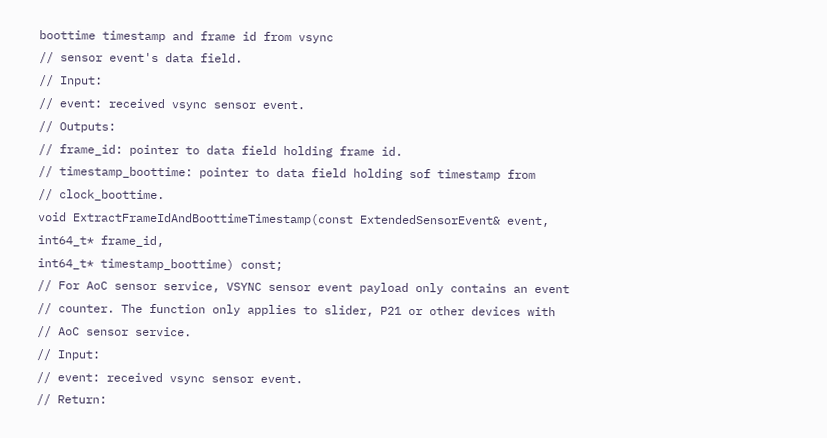boottime timestamp and frame id from vsync
// sensor event's data field.
// Input:
// event: received vsync sensor event.
// Outputs:
// frame_id: pointer to data field holding frame id.
// timestamp_boottime: pointer to data field holding sof timestamp from
// clock_boottime.
void ExtractFrameIdAndBoottimeTimestamp(const ExtendedSensorEvent& event,
int64_t* frame_id,
int64_t* timestamp_boottime) const;
// For AoC sensor service, VSYNC sensor event payload only contains an event
// counter. The function only applies to slider, P21 or other devices with
// AoC sensor service.
// Input:
// event: received vsync sensor event.
// Return: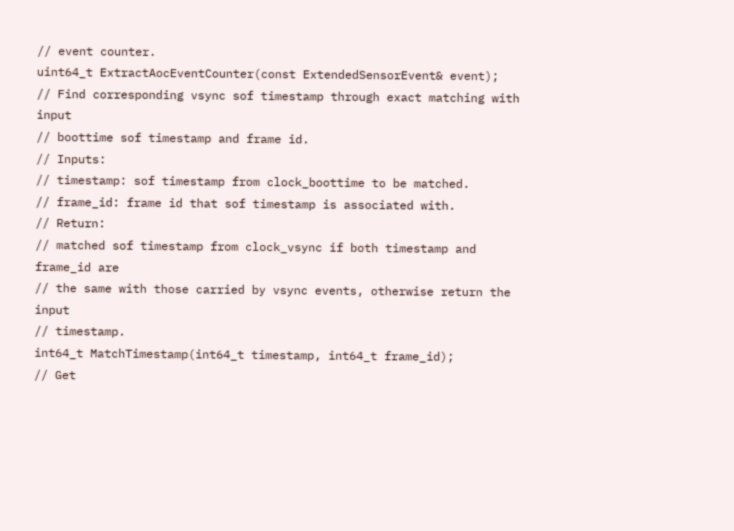// event counter.
uint64_t ExtractAocEventCounter(const ExtendedSensorEvent& event);
// Find corresponding vsync sof timestamp through exact matching with input
// boottime sof timestamp and frame id.
// Inputs:
// timestamp: sof timestamp from clock_boottime to be matched.
// frame_id: frame id that sof timestamp is associated with.
// Return:
// matched sof timestamp from clock_vsync if both timestamp and frame_id are
// the same with those carried by vsync events, otherwise return the input
// timestamp.
int64_t MatchTimestamp(int64_t timestamp, int64_t frame_id);
// Get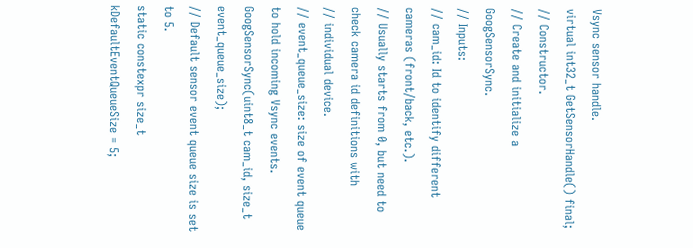Vsync sensor handle.
virtual int32_t GetSensorHandle() final;
// Constructor.
// Create and initialize a GoogSensorSync.
// Inputs:
// cam_id: Id to identify different cameras (front/back, etc.).
// Usually starts from 0, but need to check camera id definitions with
// individual device.
// event_queue_size: size of event queue to hold incoming Vsync events.
GoogSensorSync(uint8_t cam_id, size_t event_queue_size);
// Default sensor event queue size is set to 5.
static constexpr size_t kDefaultEventQueueSize = 5;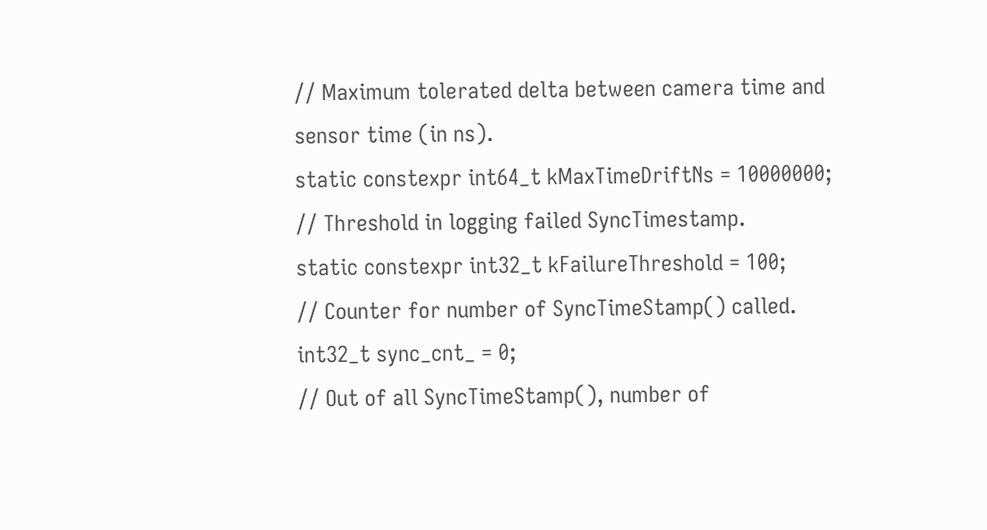// Maximum tolerated delta between camera time and sensor time (in ns).
static constexpr int64_t kMaxTimeDriftNs = 10000000;
// Threshold in logging failed SyncTimestamp.
static constexpr int32_t kFailureThreshold = 100;
// Counter for number of SyncTimeStamp() called.
int32_t sync_cnt_ = 0;
// Out of all SyncTimeStamp(), number of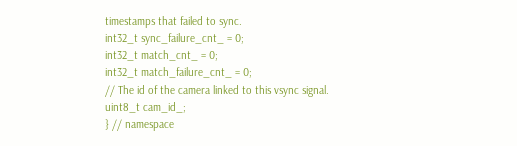timestamps that failed to sync.
int32_t sync_failure_cnt_ = 0;
int32_t match_cnt_ = 0;
int32_t match_failure_cnt_ = 0;
// The id of the camera linked to this vsync signal.
uint8_t cam_id_;
} // namespace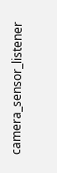camera_sensor_listener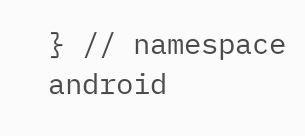} // namespace android